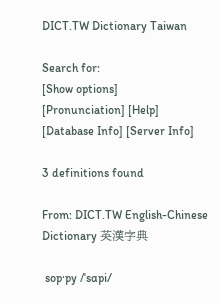DICT.TW Dictionary Taiwan

Search for:
[Show options]
[Pronunciation] [Help] [Database Info] [Server Info]

3 definitions found

From: DICT.TW English-Chinese Dictionary 英漢字典

 sop·py /ˈsɑpi/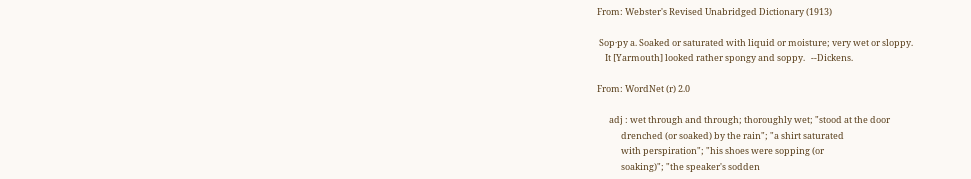From: Webster's Revised Unabridged Dictionary (1913)

 Sop·py a. Soaked or saturated with liquid or moisture; very wet or sloppy.
    It [Yarmouth] looked rather spongy and soppy.   --Dickens.

From: WordNet (r) 2.0

      adj : wet through and through; thoroughly wet; "stood at the door
            drenched (or soaked) by the rain"; "a shirt saturated
            with perspiration"; "his shoes were sopping (or
            soaking)"; "the speaker's sodden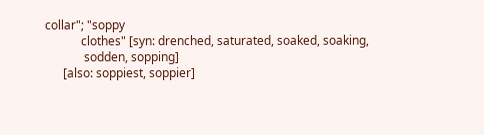collar"; "soppy
            clothes" [syn: drenched, saturated, soaked, soaking,
             sodden, sopping]
      [also: soppiest, soppier]